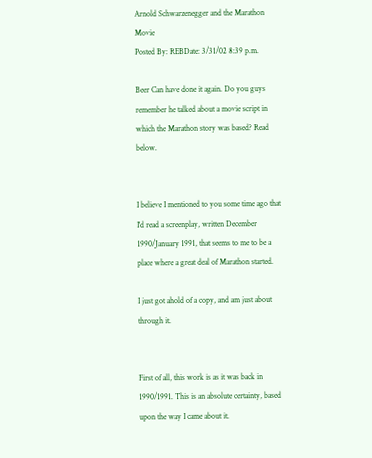Arnold Schwarzenegger and the Marathon Movie
Posted By: REBDate: 3/31/02 8:39 p.m.

Beer Can have done it again. Do you guys remember he talked about a movie script in which the Marathon story was based? Read below.


I believe I mentioned to you some time ago that I'd read a screenplay, written December 1990/January 1991, that seems to me to be a place where a great deal of Marathon started.

I just got ahold of a copy, and am just about through it.


First of all, this work is as it was back in 1990/1991. This is an absolute certainty, based upon the way I came about it.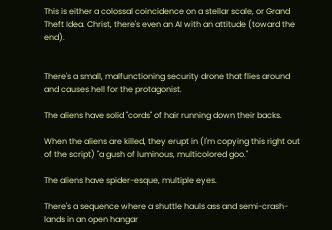This is either a colossal coincidence on a stellar scale, or Grand Theft Idea. Christ, there's even an AI with an attitude (toward the end).


There's a small, malfunctioning security drone that flies around and causes hell for the protagonist.

The aliens have solid "cords" of hair running down their backs.

When the aliens are killed, they erupt in (I'm copying this right out of the script) "a gush of luminous, multicolored goo."

The aliens have spider-esque, multiple eyes.

There's a sequence where a shuttle hauls ass and semi-crash-lands in an open hangar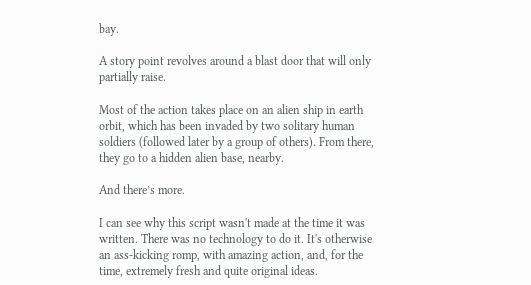bay.

A story point revolves around a blast door that will only partially raise.

Most of the action takes place on an alien ship in earth orbit, which has been invaded by two solitary human soldiers (followed later by a group of others). From there, they go to a hidden alien base, nearby.

And there’s more.

I can see why this script wasn't made at the time it was written. There was no technology to do it. It's otherwise an ass-kicking romp, with amazing action, and, for the time, extremely fresh and quite original ideas.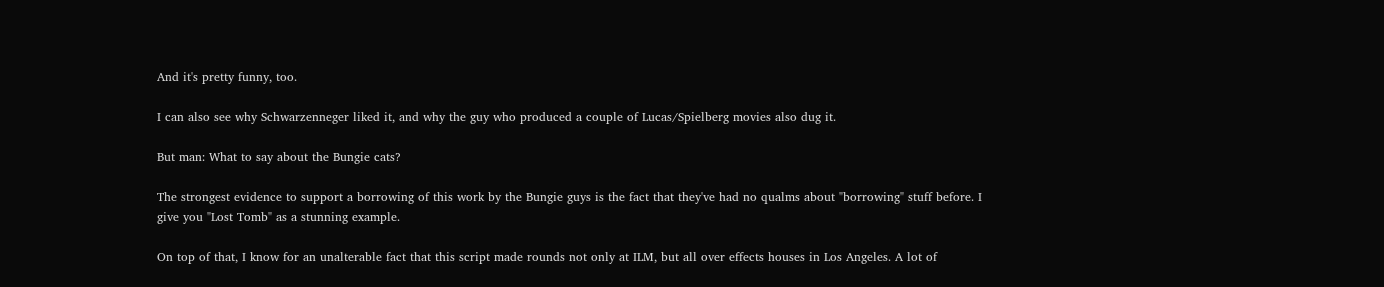And it's pretty funny, too.

I can also see why Schwarzenneger liked it, and why the guy who produced a couple of Lucas/Spielberg movies also dug it.

But man: What to say about the Bungie cats?

The strongest evidence to support a borrowing of this work by the Bungie guys is the fact that they've had no qualms about "borrowing" stuff before. I give you "Lost Tomb" as a stunning example.

On top of that, I know for an unalterable fact that this script made rounds not only at ILM, but all over effects houses in Los Angeles. A lot of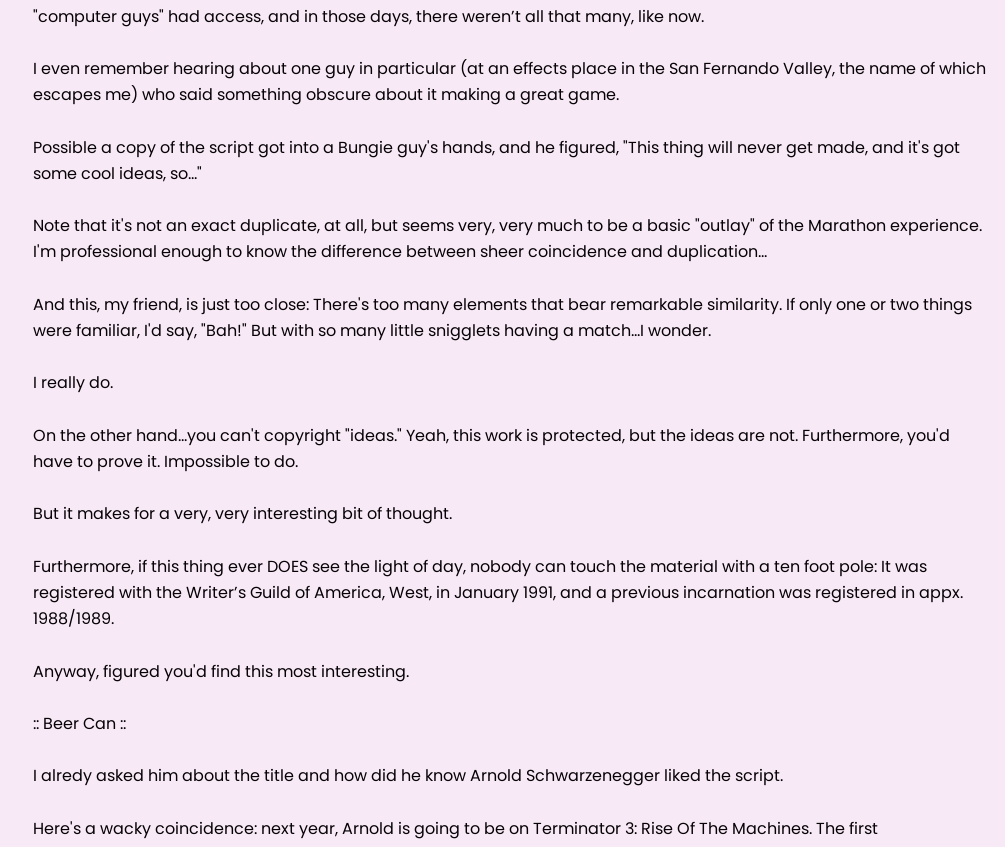"computer guys" had access, and in those days, there weren’t all that many, like now.

I even remember hearing about one guy in particular (at an effects place in the San Fernando Valley, the name of which escapes me) who said something obscure about it making a great game.

Possible a copy of the script got into a Bungie guy's hands, and he figured, "This thing will never get made, and it's got some cool ideas, so..."

Note that it's not an exact duplicate, at all, but seems very, very much to be a basic "outlay" of the Marathon experience. I'm professional enough to know the difference between sheer coincidence and duplication...

And this, my friend, is just too close: There's too many elements that bear remarkable similarity. If only one or two things were familiar, I'd say, "Bah!" But with so many little snigglets having a match...I wonder.

I really do.

On the other hand...you can't copyright "ideas." Yeah, this work is protected, but the ideas are not. Furthermore, you'd have to prove it. Impossible to do.

But it makes for a very, very interesting bit of thought.

Furthermore, if this thing ever DOES see the light of day, nobody can touch the material with a ten foot pole: It was registered with the Writer’s Guild of America, West, in January 1991, and a previous incarnation was registered in appx. 1988/1989.

Anyway, figured you'd find this most interesting.

:: Beer Can ::

I alredy asked him about the title and how did he know Arnold Schwarzenegger liked the script.

Here's a wacky coincidence: next year, Arnold is going to be on Terminator 3: Rise Of The Machines. The first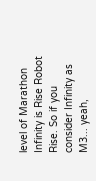level of Marathon Infinity is Rise Robot Rise. So if you consider Infinity as M3... yeah,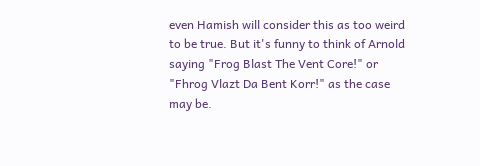even Hamish will consider this as too weird to be true. But it's funny to think of Arnold saying "Frog Blast The Vent Core!" or "Fhrog Vlazt Da Bent Korr!" as the case may be.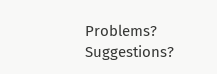Problems? Suggestions?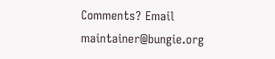Comments? Email maintainer@bungie.org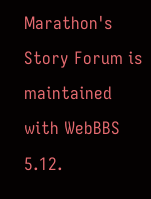Marathon's Story Forum is maintained with WebBBS 5.12.